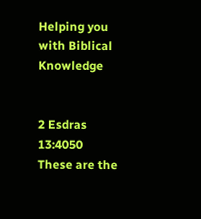Helping you with Biblical Knowledge


2 Esdras 13:4050
These are the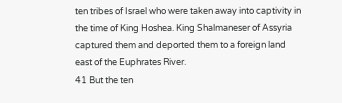ten tribes of Israel who were taken away into captivity in the time of King Hoshea. King Shalmaneser of Assyria captured them and deported them to a foreign land east of the Euphrates River.
41 But the ten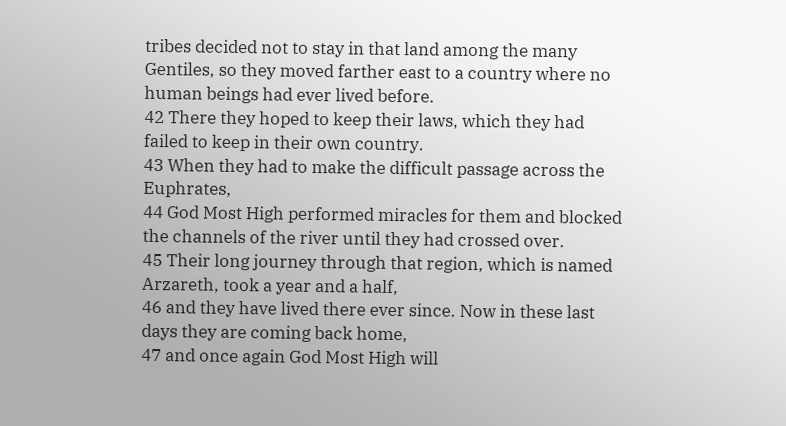tribes decided not to stay in that land among the many Gentiles, so they moved farther east to a country where no human beings had ever lived before.
42 There they hoped to keep their laws, which they had failed to keep in their own country.
43 When they had to make the difficult passage across the Euphrates,
44 God Most High performed miracles for them and blocked the channels of the river until they had crossed over.
45 Their long journey through that region, which is named Arzareth, took a year and a half,
46 and they have lived there ever since. Now in these last days they are coming back home,
47 and once again God Most High will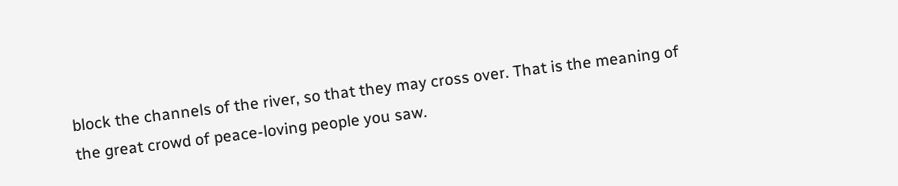block the channels of the river, so that they may cross over. That is the meaning of the great crowd of peace-loving people you saw.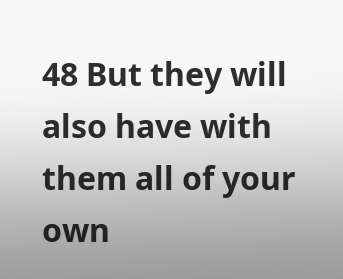48 But they will also have with them all of your own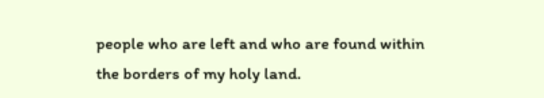people who are left and who are found within the borders of my holy land.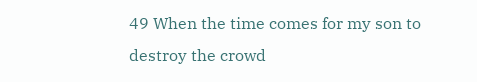49 When the time comes for my son to destroy the crowd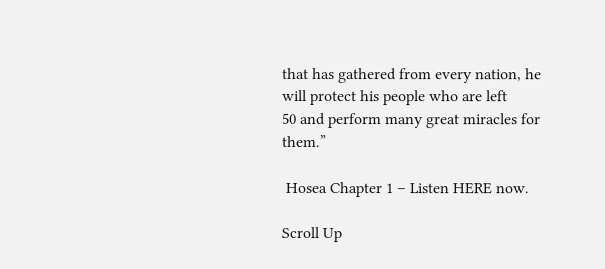that has gathered from every nation, he will protect his people who are left
50 and perform many great miracles for them.”

 Hosea Chapter 1 – Listen HERE now.

Scroll Up